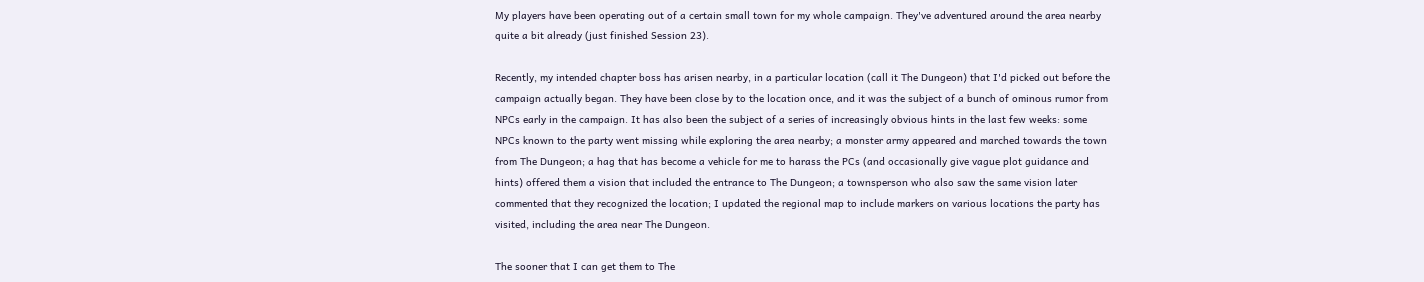My players have been operating out of a certain small town for my whole campaign. They've adventured around the area nearby quite a bit already (just finished Session 23).

Recently, my intended chapter boss has arisen nearby, in a particular location (call it The Dungeon) that I'd picked out before the campaign actually began. They have been close by to the location once, and it was the subject of a bunch of ominous rumor from NPCs early in the campaign. It has also been the subject of a series of increasingly obvious hints in the last few weeks: some NPCs known to the party went missing while exploring the area nearby; a monster army appeared and marched towards the town from The Dungeon; a hag that has become a vehicle for me to harass the PCs (and occasionally give vague plot guidance and hints) offered them a vision that included the entrance to The Dungeon; a townsperson who also saw the same vision later commented that they recognized the location; I updated the regional map to include markers on various locations the party has visited, including the area near The Dungeon.

The sooner that I can get them to The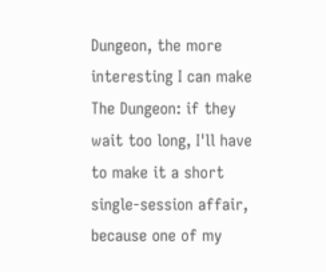Dungeon, the more interesting I can make The Dungeon: if they wait too long, I'll have to make it a short single-session affair, because one of my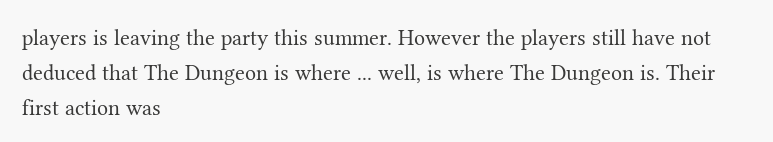players is leaving the party this summer. However the players still have not deduced that The Dungeon is where ... well, is where The Dungeon is. Their first action was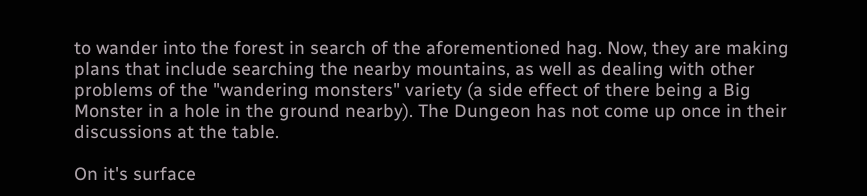to wander into the forest in search of the aforementioned hag. Now, they are making plans that include searching the nearby mountains, as well as dealing with other problems of the "wandering monsters" variety (a side effect of there being a Big Monster in a hole in the ground nearby). The Dungeon has not come up once in their discussions at the table.

On it's surface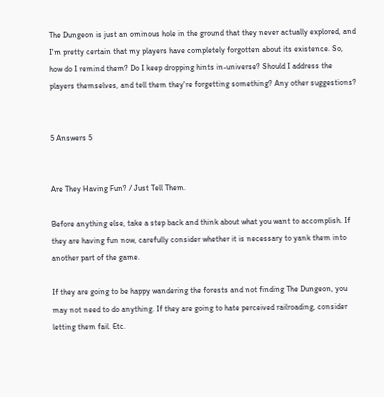The Dungeon is just an ominous hole in the ground that they never actually explored, and I'm pretty certain that my players have completely forgotten about its existence. So, how do I remind them? Do I keep dropping hints in-universe? Should I address the players themselves, and tell them they're forgetting something? Any other suggestions?


5 Answers 5


Are They Having Fun? / Just Tell Them.

Before anything else, take a step back and think about what you want to accomplish. If they are having fun now, carefully consider whether it is necessary to yank them into another part of the game.

If they are going to be happy wandering the forests and not finding The Dungeon, you may not need to do anything. If they are going to hate perceived railroading, consider letting them fail. Etc.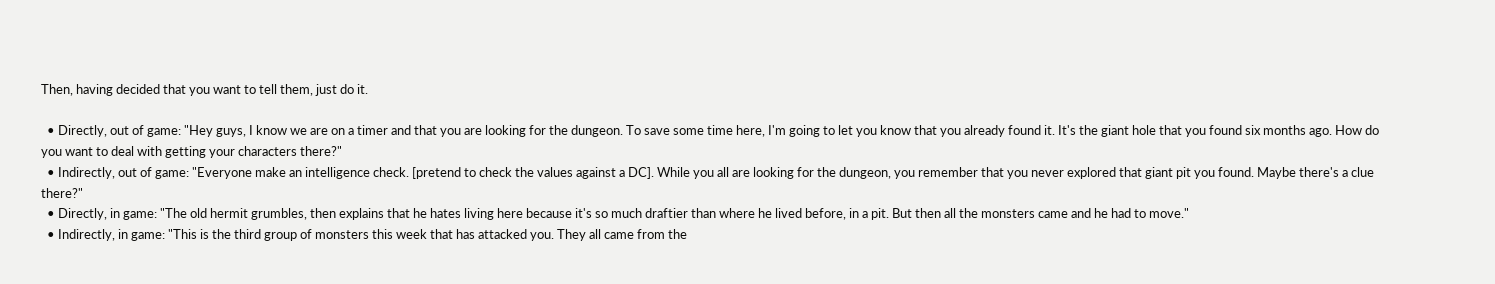Then, having decided that you want to tell them, just do it.

  • Directly, out of game: "Hey guys, I know we are on a timer and that you are looking for the dungeon. To save some time here, I'm going to let you know that you already found it. It's the giant hole that you found six months ago. How do you want to deal with getting your characters there?"
  • Indirectly, out of game: "Everyone make an intelligence check. [pretend to check the values against a DC]. While you all are looking for the dungeon, you remember that you never explored that giant pit you found. Maybe there's a clue there?"
  • Directly, in game: "The old hermit grumbles, then explains that he hates living here because it's so much draftier than where he lived before, in a pit. But then all the monsters came and he had to move."
  • Indirectly, in game: "This is the third group of monsters this week that has attacked you. They all came from the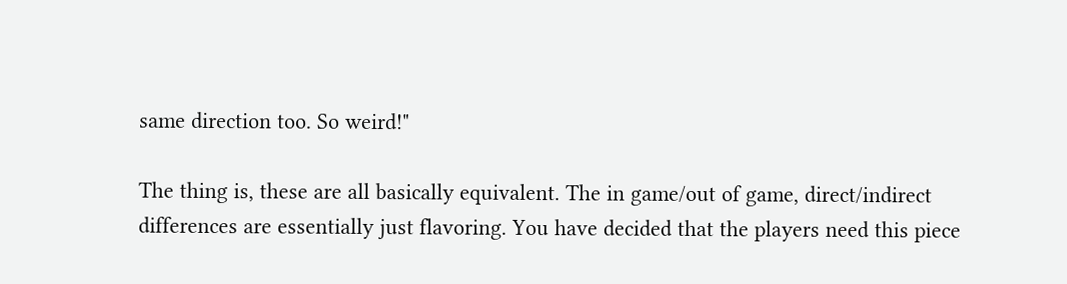same direction too. So weird!"

The thing is, these are all basically equivalent. The in game/out of game, direct/indirect differences are essentially just flavoring. You have decided that the players need this piece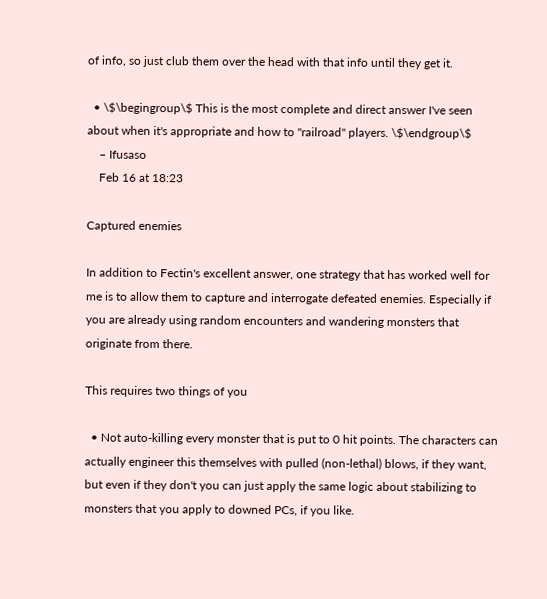of info, so just club them over the head with that info until they get it.

  • \$\begingroup\$ This is the most complete and direct answer I've seen about when it's appropriate and how to "railroad" players. \$\endgroup\$
    – Ifusaso
    Feb 16 at 18:23

Captured enemies

In addition to Fectin's excellent answer, one strategy that has worked well for me is to allow them to capture and interrogate defeated enemies. Especially if you are already using random encounters and wandering monsters that originate from there.

This requires two things of you

  • Not auto-killing every monster that is put to 0 hit points. The characters can actually engineer this themselves with pulled (non-lethal) blows, if they want, but even if they don't you can just apply the same logic about stabilizing to monsters that you apply to downed PCs, if you like.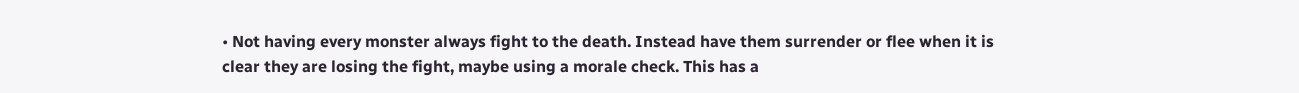• Not having every monster always fight to the death. Instead have them surrender or flee when it is clear they are losing the fight, maybe using a morale check. This has a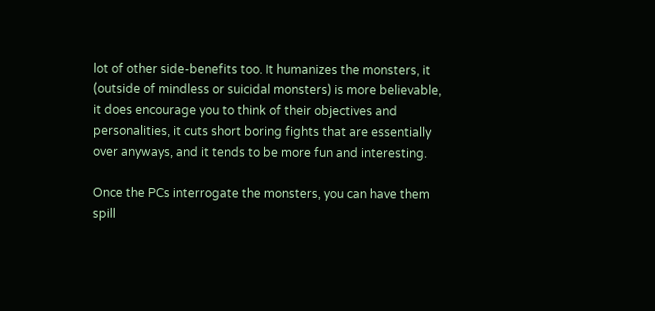lot of other side-benefits too. It humanizes the monsters, it (outside of mindless or suicidal monsters) is more believable, it does encourage you to think of their objectives and personalities, it cuts short boring fights that are essentially over anyways, and it tends to be more fun and interesting.

Once the PCs interrogate the monsters, you can have them spill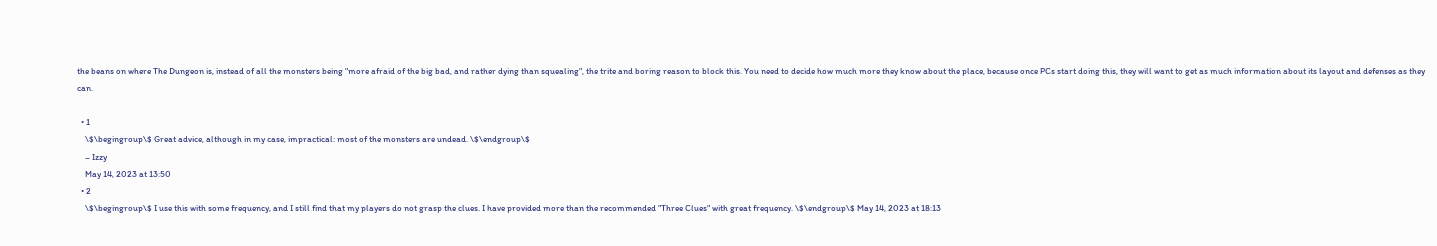the beans on where The Dungeon is, instead of all the monsters being "more afraid of the big bad, and rather dying than squealing", the trite and boring reason to block this. You need to decide how much more they know about the place, because once PCs start doing this, they will want to get as much information about its layout and defenses as they can.

  • 1
    \$\begingroup\$ Great advice, although in my case, impractical: most of the monsters are undead. \$\endgroup\$
    – Izzy
    May 14, 2023 at 13:50
  • 2
    \$\begingroup\$ I use this with some frequency, and I still find that my players do not grasp the clues. I have provided more than the recommended "Three Clues" with great frequency. \$\endgroup\$ May 14, 2023 at 18:13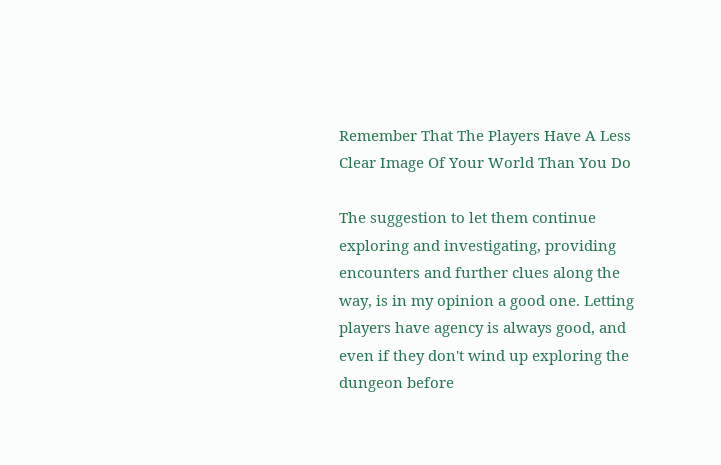Remember That The Players Have A Less Clear Image Of Your World Than You Do

The suggestion to let them continue exploring and investigating, providing encounters and further clues along the way, is in my opinion a good one. Letting players have agency is always good, and even if they don't wind up exploring the dungeon before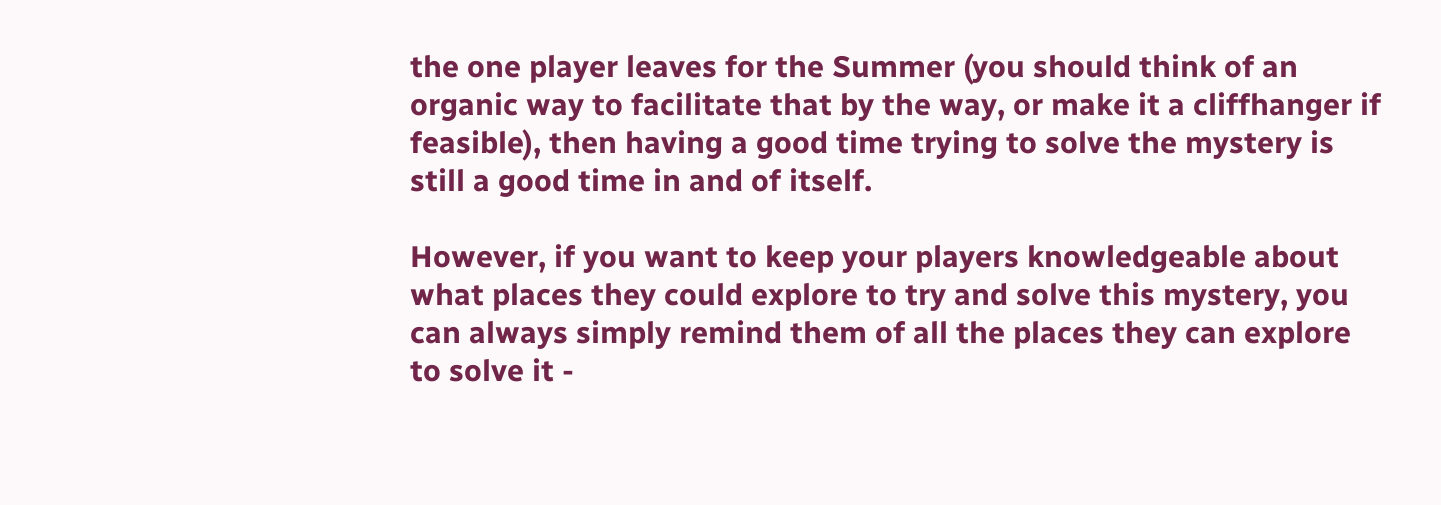the one player leaves for the Summer (you should think of an organic way to facilitate that by the way, or make it a cliffhanger if feasible), then having a good time trying to solve the mystery is still a good time in and of itself.

However, if you want to keep your players knowledgeable about what places they could explore to try and solve this mystery, you can always simply remind them of all the places they can explore to solve it -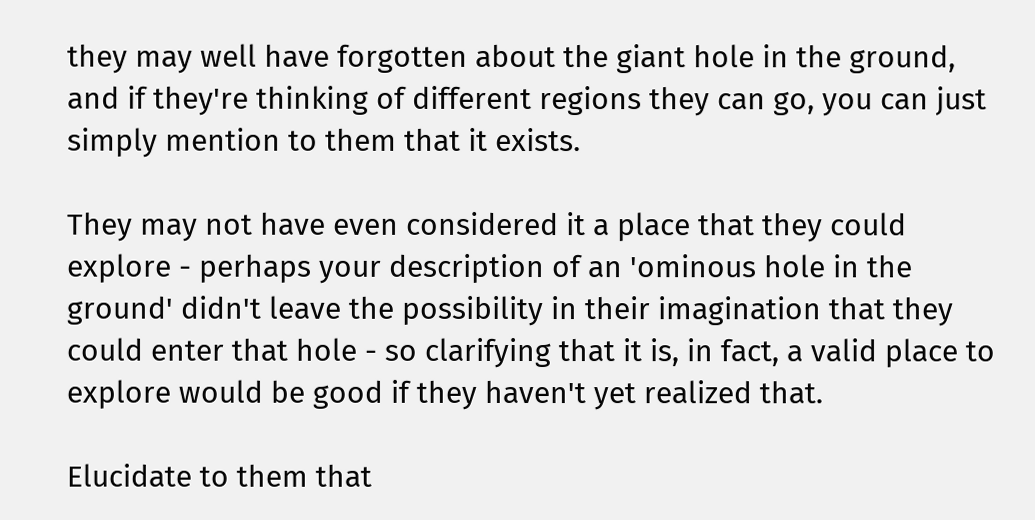they may well have forgotten about the giant hole in the ground, and if they're thinking of different regions they can go, you can just simply mention to them that it exists.

They may not have even considered it a place that they could explore - perhaps your description of an 'ominous hole in the ground' didn't leave the possibility in their imagination that they could enter that hole - so clarifying that it is, in fact, a valid place to explore would be good if they haven't yet realized that.

Elucidate to them that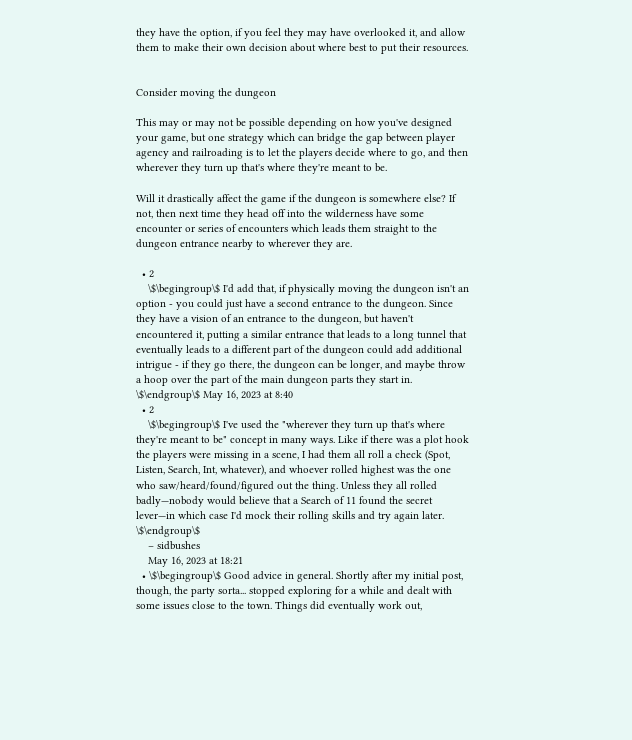they have the option, if you feel they may have overlooked it, and allow them to make their own decision about where best to put their resources.


Consider moving the dungeon

This may or may not be possible depending on how you've designed your game, but one strategy which can bridge the gap between player agency and railroading is to let the players decide where to go, and then wherever they turn up that's where they're meant to be.

Will it drastically affect the game if the dungeon is somewhere else? If not, then next time they head off into the wilderness have some encounter or series of encounters which leads them straight to the dungeon entrance nearby to wherever they are.

  • 2
    \$\begingroup\$ I'd add that, if physically moving the dungeon isn't an option - you could just have a second entrance to the dungeon. Since they have a vision of an entrance to the dungeon, but haven't encountered it, putting a similar entrance that leads to a long tunnel that eventually leads to a different part of the dungeon could add additional intrigue - if they go there, the dungeon can be longer, and maybe throw a hoop over the part of the main dungeon parts they start in. \$\endgroup\$ May 16, 2023 at 8:40
  • 2
    \$\begingroup\$ I've used the "wherever they turn up that's where they're meant to be" concept in many ways. Like if there was a plot hook the players were missing in a scene, I had them all roll a check (Spot, Listen, Search, Int, whatever), and whoever rolled highest was the one who saw/heard/found/figured out the thing. Unless they all rolled badly—nobody would believe that a Search of 11 found the secret lever—in which case I'd mock their rolling skills and try again later. \$\endgroup\$
    – sidbushes
    May 16, 2023 at 18:21
  • \$\begingroup\$ Good advice in general. Shortly after my initial post, though, the party sorta... stopped exploring for a while and dealt with some issues close to the town. Things did eventually work out,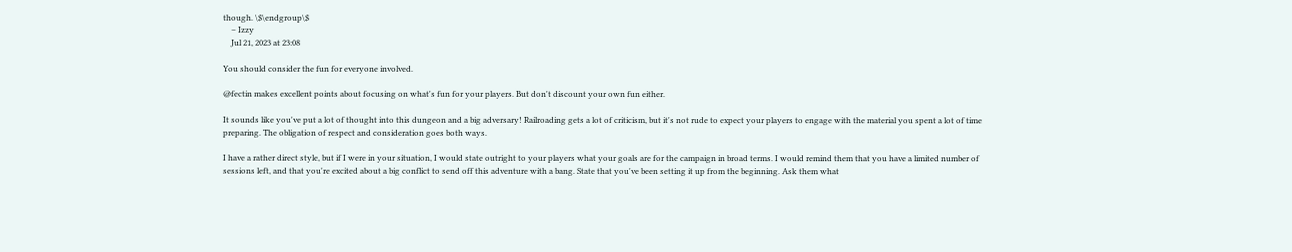though. \$\endgroup\$
    – Izzy
    Jul 21, 2023 at 23:08

You should consider the fun for everyone involved.

@fectin makes excellent points about focusing on what's fun for your players. But don't discount your own fun either.

It sounds like you've put a lot of thought into this dungeon and a big adversary! Railroading gets a lot of criticism, but it's not rude to expect your players to engage with the material you spent a lot of time preparing. The obligation of respect and consideration goes both ways.

I have a rather direct style, but if I were in your situation, I would state outright to your players what your goals are for the campaign in broad terms. I would remind them that you have a limited number of sessions left, and that you're excited about a big conflict to send off this adventure with a bang. State that you've been setting it up from the beginning. Ask them what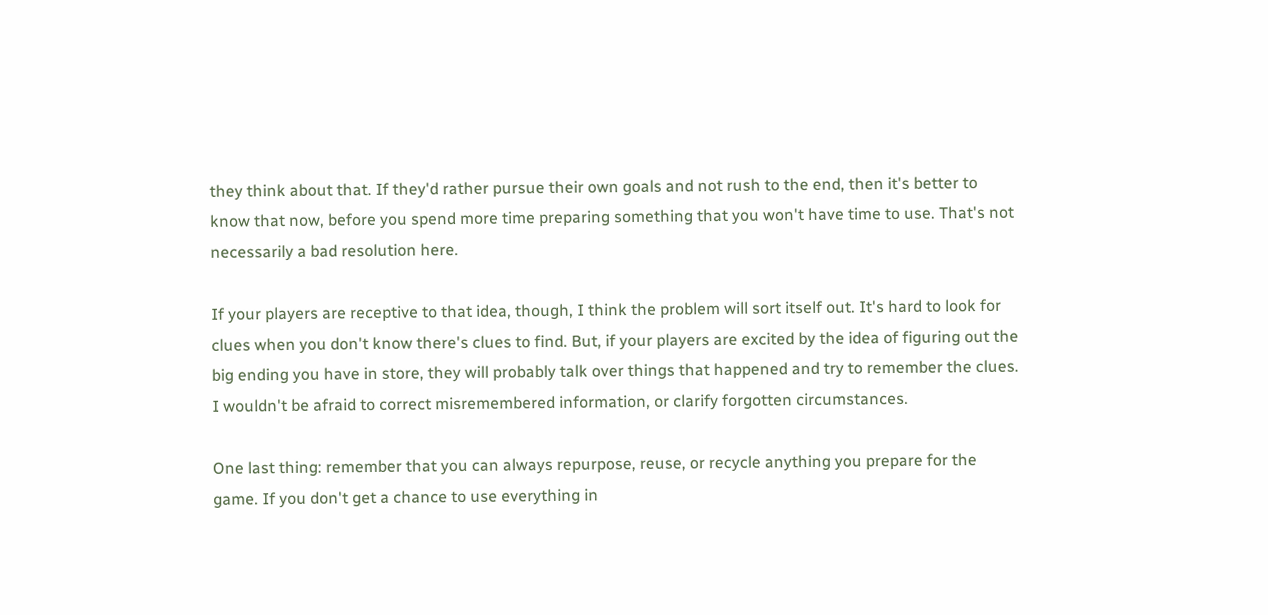they think about that. If they'd rather pursue their own goals and not rush to the end, then it's better to know that now, before you spend more time preparing something that you won't have time to use. That's not necessarily a bad resolution here.

If your players are receptive to that idea, though, I think the problem will sort itself out. It's hard to look for clues when you don't know there's clues to find. But, if your players are excited by the idea of figuring out the big ending you have in store, they will probably talk over things that happened and try to remember the clues. I wouldn't be afraid to correct misremembered information, or clarify forgotten circumstances.

One last thing: remember that you can always repurpose, reuse, or recycle anything you prepare for the game. If you don't get a chance to use everything in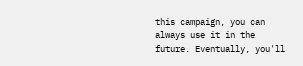this campaign, you can always use it in the future. Eventually, you'll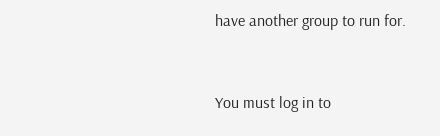have another group to run for.


You must log in to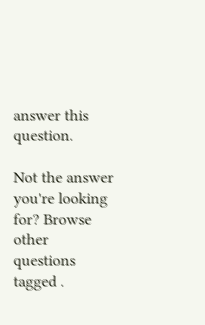answer this question.

Not the answer you're looking for? Browse other questions tagged .